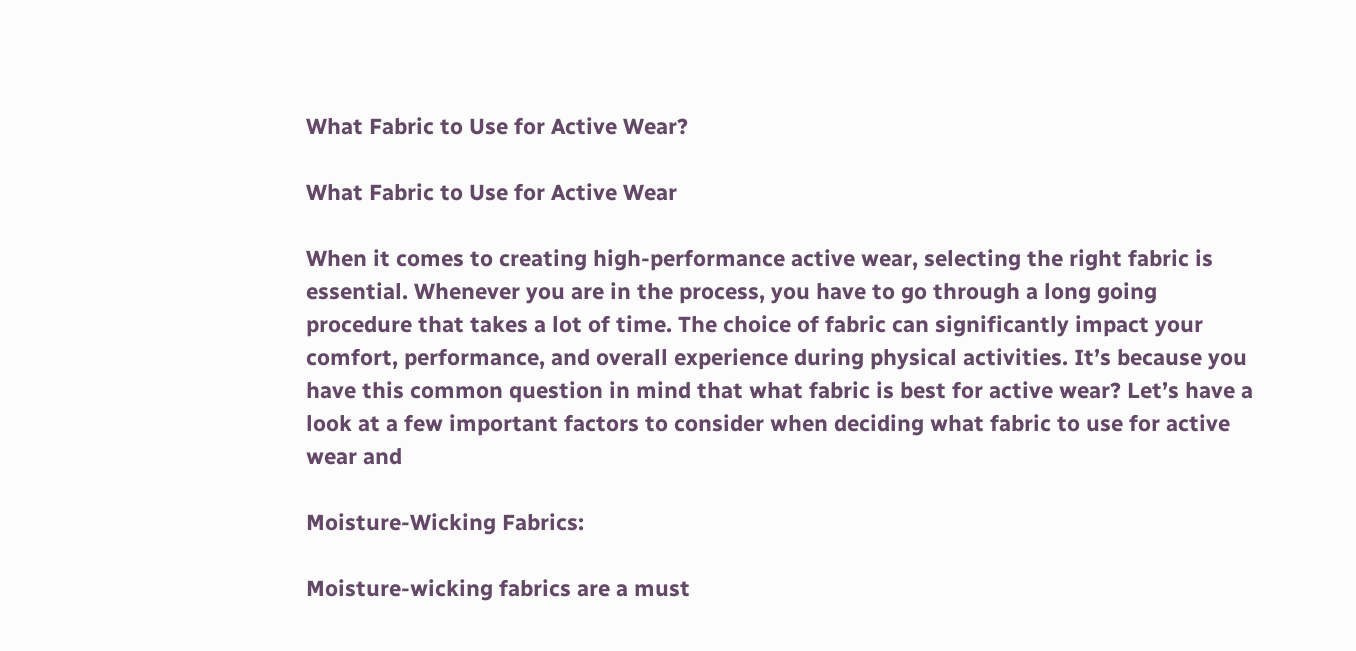What Fabric to Use for Active Wear?

What Fabric to Use for Active Wear

When it comes to creating high-performance active wear, selecting the right fabric is essential. Whenever you are in the process, you have to go through a long going procedure that takes a lot of time. The choice of fabric can significantly impact your comfort, performance, and overall experience during physical activities. It’s because you have this common question in mind that what fabric is best for active wear? Let’s have a look at a few important factors to consider when deciding what fabric to use for active wear and

Moisture-Wicking Fabrics:

Moisture-wicking fabrics are a must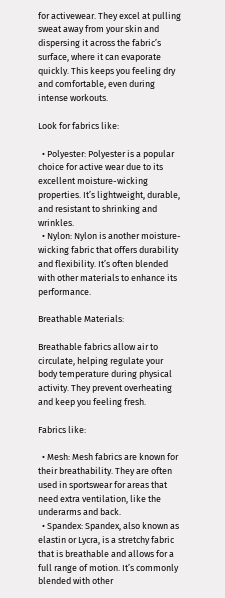for activewear. They excel at pulling sweat away from your skin and dispersing it across the fabric’s surface, where it can evaporate quickly. This keeps you feeling dry and comfortable, even during intense workouts.

Look for fabrics like:

  • Polyester: Polyester is a popular choice for active wear due to its excellent moisture-wicking properties. It’s lightweight, durable, and resistant to shrinking and wrinkles.
  • Nylon: Nylon is another moisture-wicking fabric that offers durability and flexibility. It’s often blended with other materials to enhance its performance.

Breathable Materials:

Breathable fabrics allow air to circulate, helping regulate your body temperature during physical activity. They prevent overheating and keep you feeling fresh.

Fabrics like:

  • Mesh: Mesh fabrics are known for their breathability. They are often used in sportswear for areas that need extra ventilation, like the underarms and back.
  • Spandex: Spandex, also known as elastin or Lycra, is a stretchy fabric that is breathable and allows for a full range of motion. It’s commonly blended with other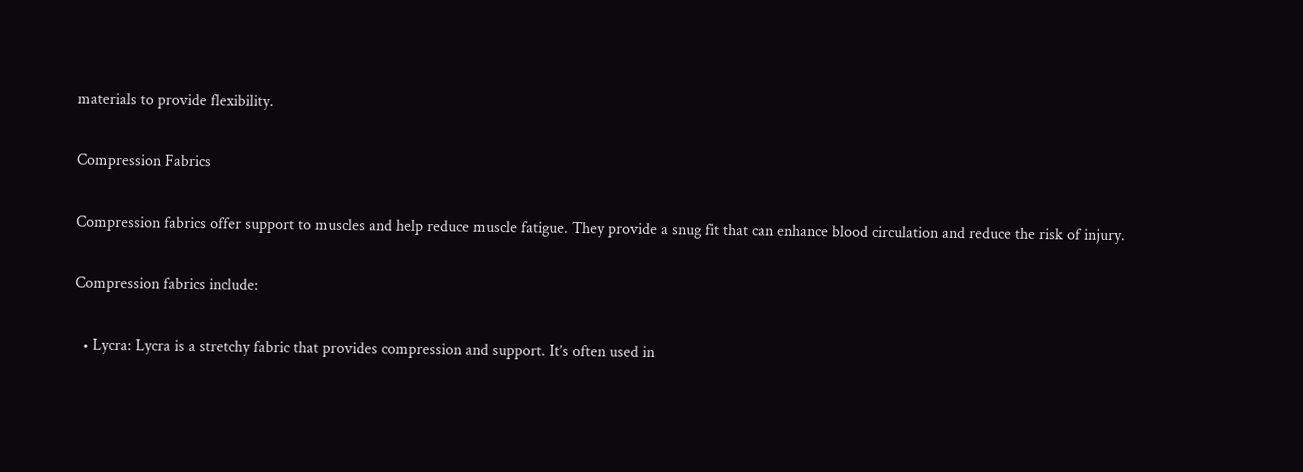materials to provide flexibility.

Compression Fabrics

Compression fabrics offer support to muscles and help reduce muscle fatigue. They provide a snug fit that can enhance blood circulation and reduce the risk of injury.

Compression fabrics include:

  • Lycra: Lycra is a stretchy fabric that provides compression and support. It’s often used in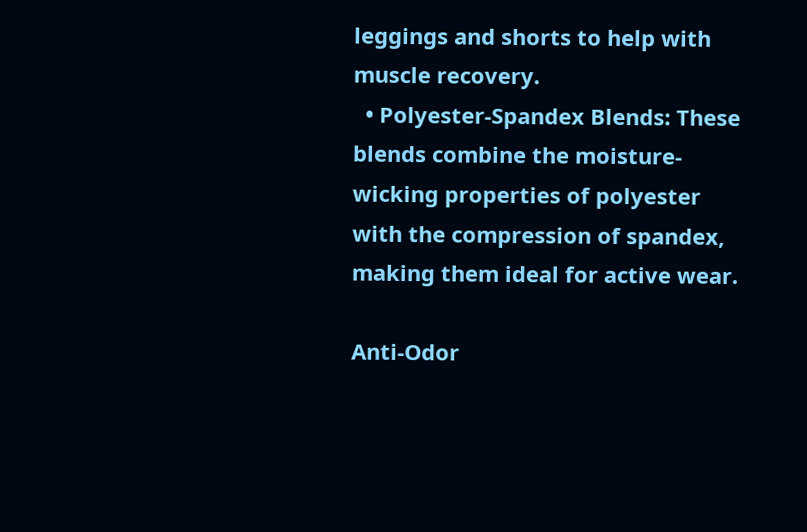leggings and shorts to help with muscle recovery.
  • Polyester-Spandex Blends: These blends combine the moisture-wicking properties of polyester with the compression of spandex, making them ideal for active wear.

Anti-Odor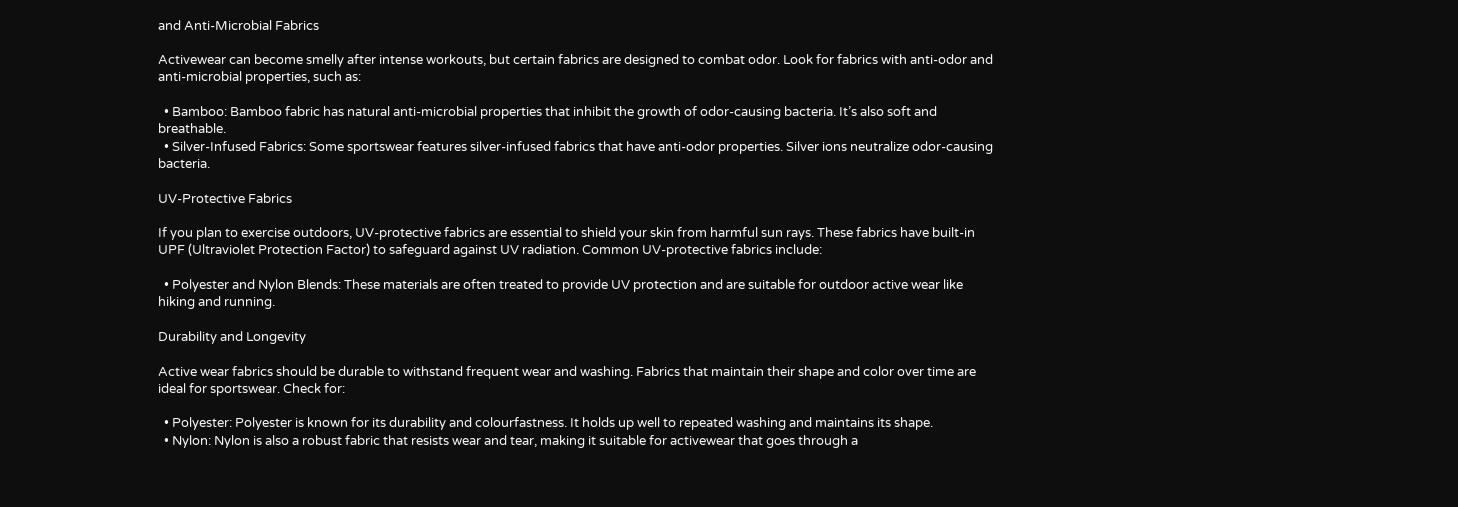and Anti-Microbial Fabrics

Activewear can become smelly after intense workouts, but certain fabrics are designed to combat odor. Look for fabrics with anti-odor and anti-microbial properties, such as:

  • Bamboo: Bamboo fabric has natural anti-microbial properties that inhibit the growth of odor-causing bacteria. It’s also soft and breathable.
  • Silver-Infused Fabrics: Some sportswear features silver-infused fabrics that have anti-odor properties. Silver ions neutralize odor-causing bacteria.

UV-Protective Fabrics

If you plan to exercise outdoors, UV-protective fabrics are essential to shield your skin from harmful sun rays. These fabrics have built-in UPF (Ultraviolet Protection Factor) to safeguard against UV radiation. Common UV-protective fabrics include:

  • Polyester and Nylon Blends: These materials are often treated to provide UV protection and are suitable for outdoor active wear like hiking and running.

Durability and Longevity

Active wear fabrics should be durable to withstand frequent wear and washing. Fabrics that maintain their shape and color over time are ideal for sportswear. Check for:

  • Polyester: Polyester is known for its durability and colourfastness. It holds up well to repeated washing and maintains its shape.
  • Nylon: Nylon is also a robust fabric that resists wear and tear, making it suitable for activewear that goes through a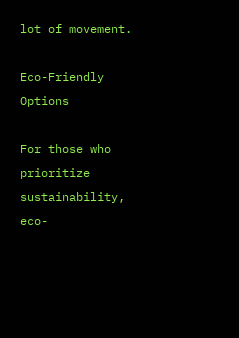lot of movement.

Eco-Friendly Options

For those who prioritize sustainability, eco-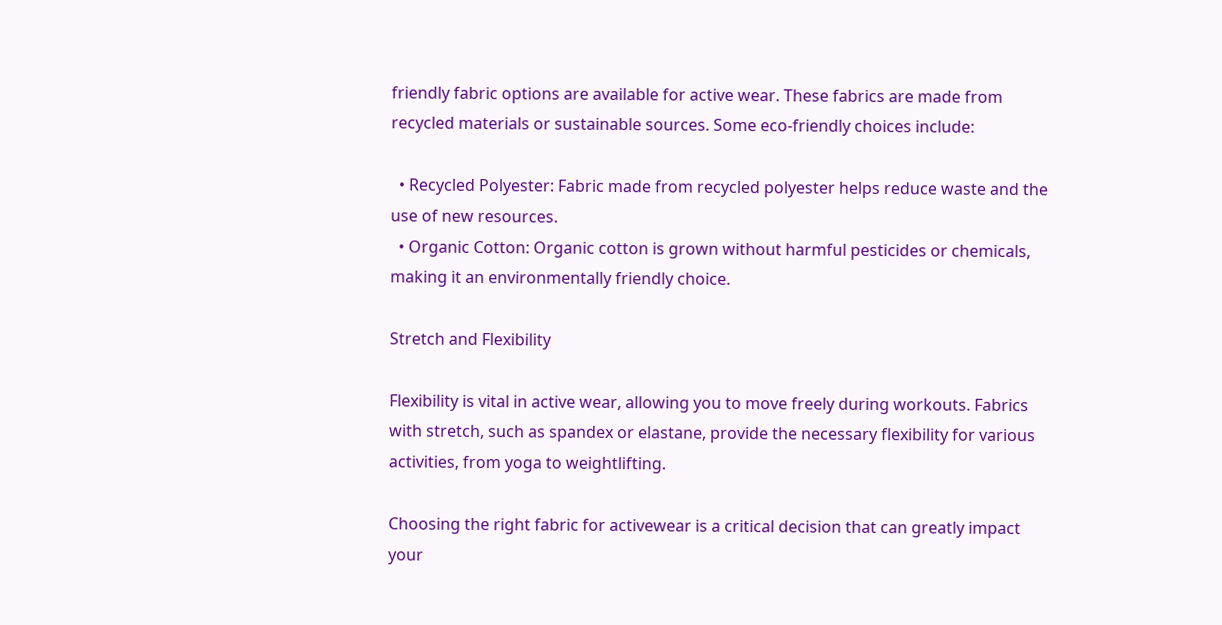friendly fabric options are available for active wear. These fabrics are made from recycled materials or sustainable sources. Some eco-friendly choices include:

  • Recycled Polyester: Fabric made from recycled polyester helps reduce waste and the use of new resources.
  • Organic Cotton: Organic cotton is grown without harmful pesticides or chemicals, making it an environmentally friendly choice.

Stretch and Flexibility

Flexibility is vital in active wear, allowing you to move freely during workouts. Fabrics with stretch, such as spandex or elastane, provide the necessary flexibility for various activities, from yoga to weightlifting.

Choosing the right fabric for activewear is a critical decision that can greatly impact your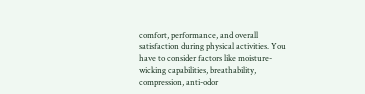comfort, performance, and overall satisfaction during physical activities. You have to consider factors like moisture-wicking capabilities, breathability, compression, anti-odor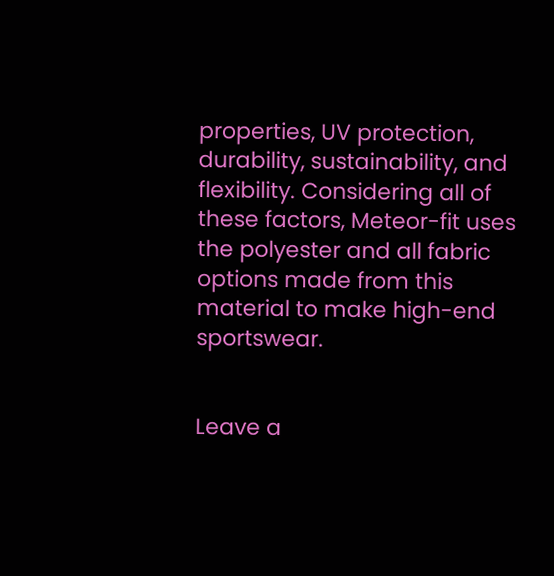properties, UV protection, durability, sustainability, and flexibility. Considering all of these factors, Meteor-fit uses the polyester and all fabric options made from this material to make high-end sportswear.


Leave a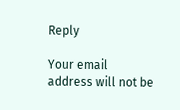Reply

Your email address will not be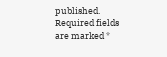published. Required fields are marked *